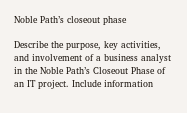Noble Path’s closeout phase

Describe the purpose, key activities, and involvement of a business analyst in the Noble Path’s Closeout Phase of an IT project. Include information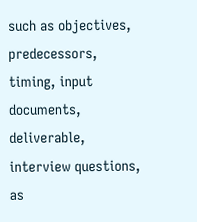such as objectives, predecessors, timing, input documents, deliverable, interview questions, as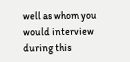well as whom you would interview during this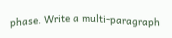phase. Write a multi-paragraph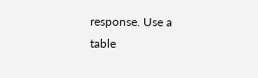response. Use a table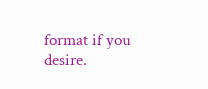format if you desire.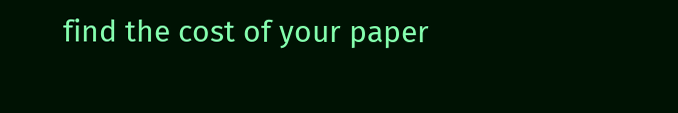find the cost of your paper